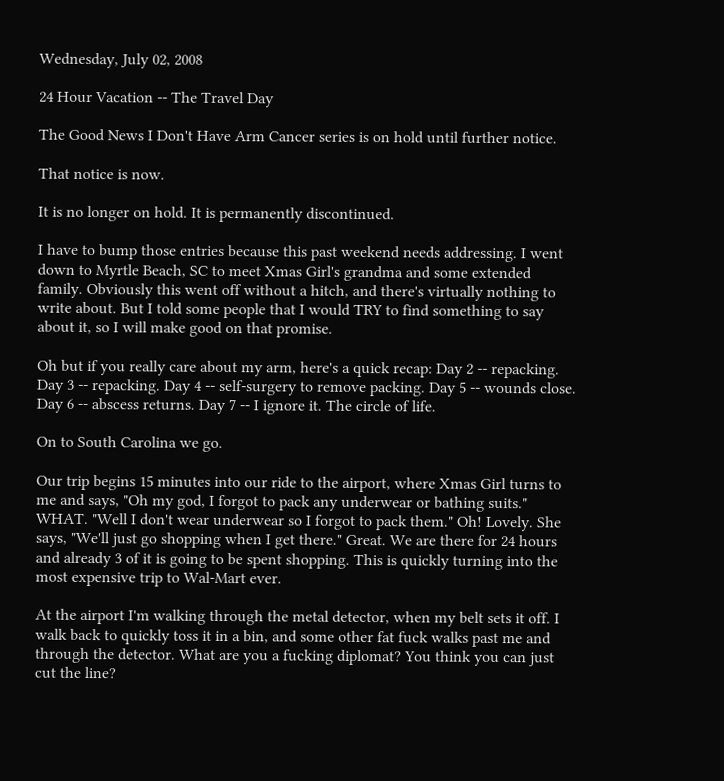Wednesday, July 02, 2008

24 Hour Vacation -- The Travel Day

The Good News I Don't Have Arm Cancer series is on hold until further notice.

That notice is now.

It is no longer on hold. It is permanently discontinued.

I have to bump those entries because this past weekend needs addressing. I went down to Myrtle Beach, SC to meet Xmas Girl's grandma and some extended family. Obviously this went off without a hitch, and there's virtually nothing to write about. But I told some people that I would TRY to find something to say about it, so I will make good on that promise.

Oh but if you really care about my arm, here's a quick recap: Day 2 -- repacking. Day 3 -- repacking. Day 4 -- self-surgery to remove packing. Day 5 -- wounds close. Day 6 -- abscess returns. Day 7 -- I ignore it. The circle of life.

On to South Carolina we go.

Our trip begins 15 minutes into our ride to the airport, where Xmas Girl turns to me and says, "Oh my god, I forgot to pack any underwear or bathing suits." WHAT. "Well I don't wear underwear so I forgot to pack them." Oh! Lovely. She says, "We'll just go shopping when I get there." Great. We are there for 24 hours and already 3 of it is going to be spent shopping. This is quickly turning into the most expensive trip to Wal-Mart ever.

At the airport I'm walking through the metal detector, when my belt sets it off. I walk back to quickly toss it in a bin, and some other fat fuck walks past me and through the detector. What are you a fucking diplomat? You think you can just cut the line?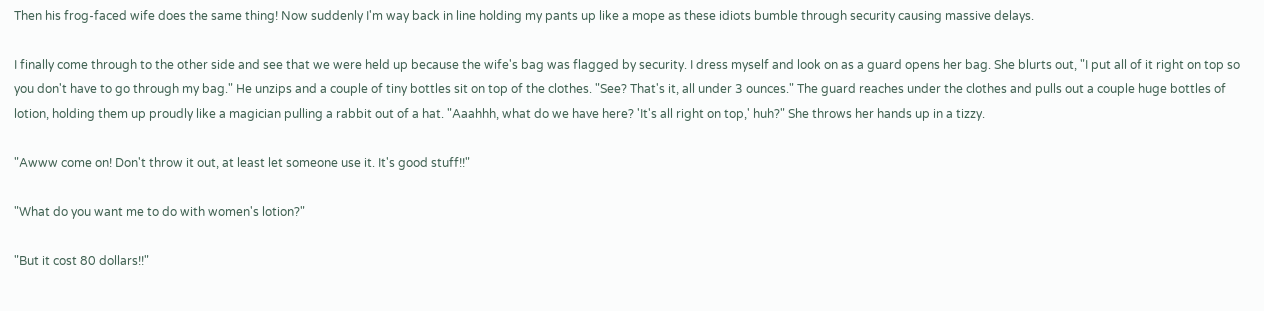Then his frog-faced wife does the same thing! Now suddenly I'm way back in line holding my pants up like a mope as these idiots bumble through security causing massive delays.

I finally come through to the other side and see that we were held up because the wife's bag was flagged by security. I dress myself and look on as a guard opens her bag. She blurts out, "I put all of it right on top so you don't have to go through my bag." He unzips and a couple of tiny bottles sit on top of the clothes. "See? That's it, all under 3 ounces." The guard reaches under the clothes and pulls out a couple huge bottles of lotion, holding them up proudly like a magician pulling a rabbit out of a hat. "Aaahhh, what do we have here? 'It's all right on top,' huh?" She throws her hands up in a tizzy.

"Awww come on! Don't throw it out, at least let someone use it. It's good stuff!!"

"What do you want me to do with women's lotion?"

"But it cost 80 dollars!!"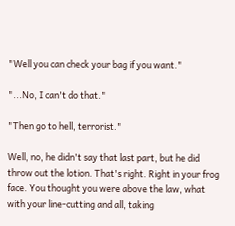"Well you can check your bag if you want."

"...No, I can't do that."

"Then go to hell, terrorist."

Well, no, he didn't say that last part, but he did throw out the lotion. That's right. Right in your frog face. You thought you were above the law, what with your line-cutting and all, taking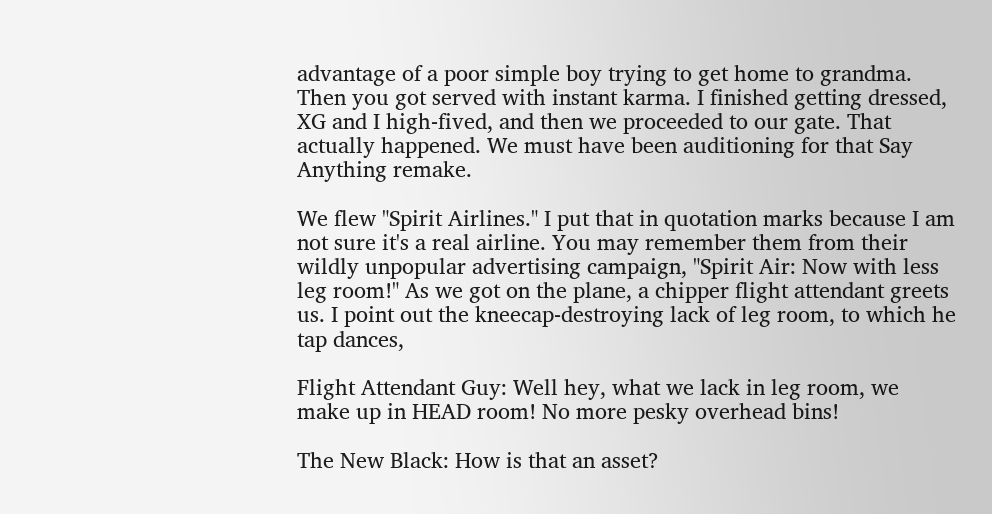advantage of a poor simple boy trying to get home to grandma. Then you got served with instant karma. I finished getting dressed, XG and I high-fived, and then we proceeded to our gate. That actually happened. We must have been auditioning for that Say Anything remake.

We flew "Spirit Airlines." I put that in quotation marks because I am not sure it's a real airline. You may remember them from their wildly unpopular advertising campaign, "Spirit Air: Now with less leg room!" As we got on the plane, a chipper flight attendant greets us. I point out the kneecap-destroying lack of leg room, to which he tap dances,

Flight Attendant Guy: Well hey, what we lack in leg room, we make up in HEAD room! No more pesky overhead bins!

The New Black: How is that an asset?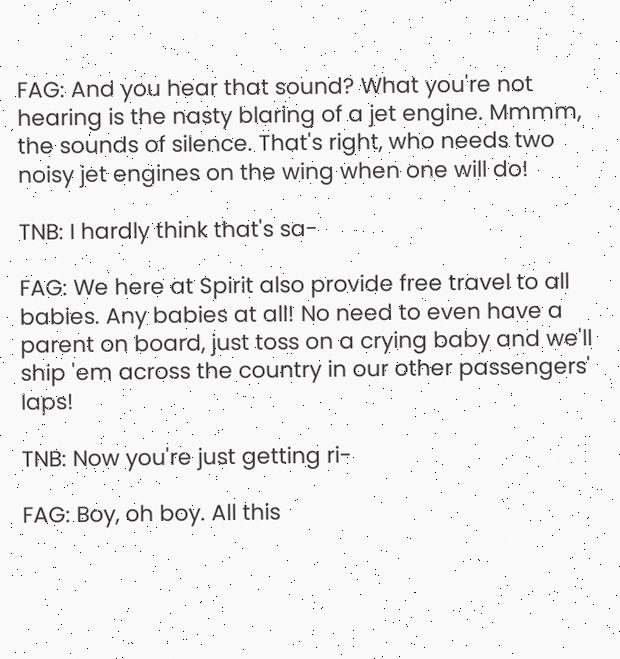FAG: And you hear that sound? What you're not hearing is the nasty blaring of a jet engine. Mmmm, the sounds of silence. That's right, who needs two noisy jet engines on the wing when one will do!

TNB: I hardly think that's sa-

FAG: We here at Spirit also provide free travel to all babies. Any babies at all! No need to even have a parent on board, just toss on a crying baby and we'll ship 'em across the country in our other passengers' laps!

TNB: Now you're just getting ri-

FAG: Boy, oh boy. All this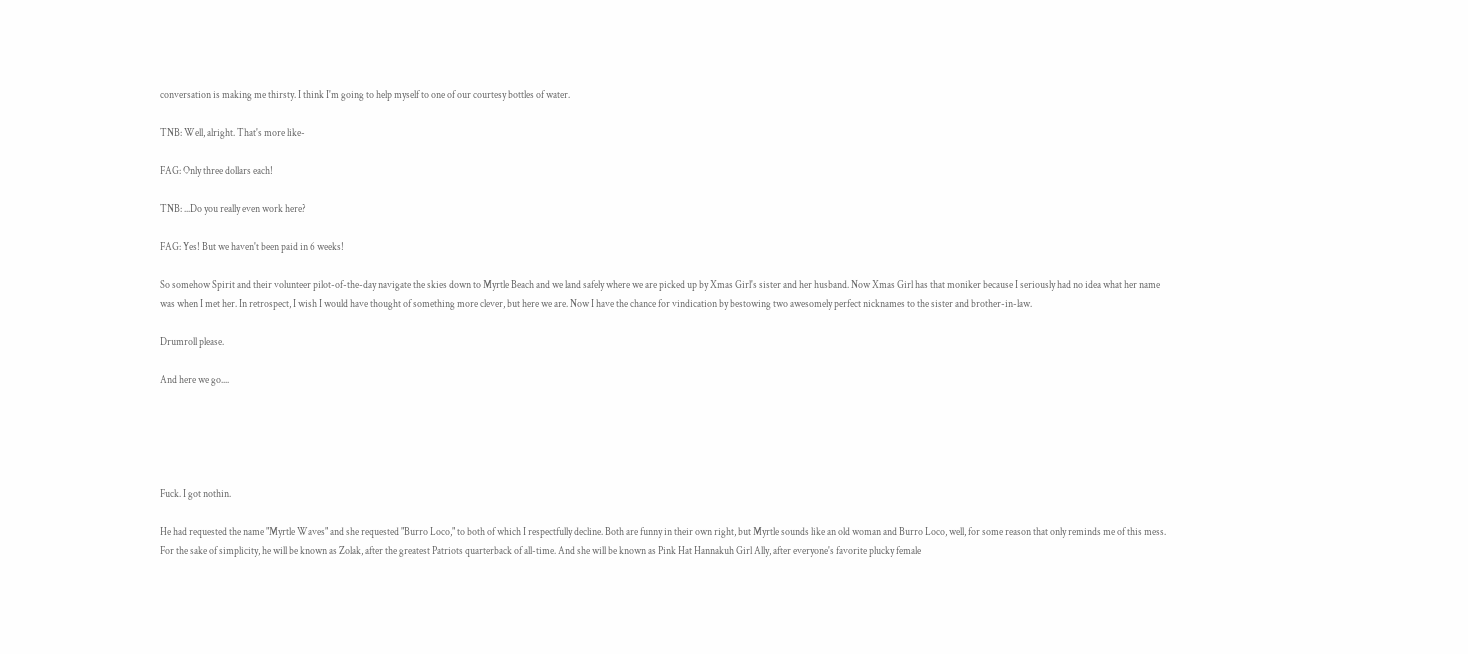conversation is making me thirsty. I think I'm going to help myself to one of our courtesy bottles of water.

TNB: Well, alright. That's more like-

FAG: Only three dollars each!

TNB: ...Do you really even work here?

FAG: Yes! But we haven't been paid in 6 weeks!

So somehow Spirit and their volunteer pilot-of-the-day navigate the skies down to Myrtle Beach and we land safely where we are picked up by Xmas Girl's sister and her husband. Now Xmas Girl has that moniker because I seriously had no idea what her name was when I met her. In retrospect, I wish I would have thought of something more clever, but here we are. Now I have the chance for vindication by bestowing two awesomely perfect nicknames to the sister and brother-in-law.

Drumroll please.

And here we go....





Fuck. I got nothin.

He had requested the name "Myrtle Waves" and she requested "Burro Loco," to both of which I respectfully decline. Both are funny in their own right, but Myrtle sounds like an old woman and Burro Loco, well, for some reason that only reminds me of this mess. For the sake of simplicity, he will be known as Zolak, after the greatest Patriots quarterback of all-time. And she will be known as Pink Hat Hannakuh Girl Ally, after everyone's favorite plucky female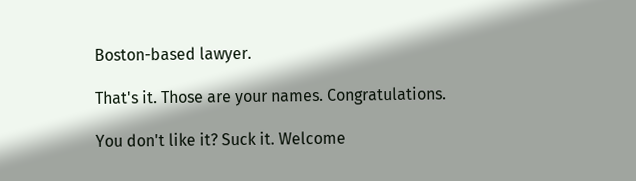Boston-based lawyer.

That's it. Those are your names. Congratulations.

You don't like it? Suck it. Welcome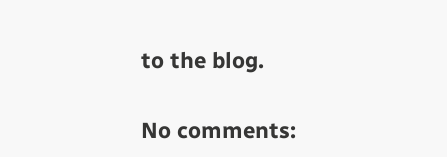to the blog.

No comments: